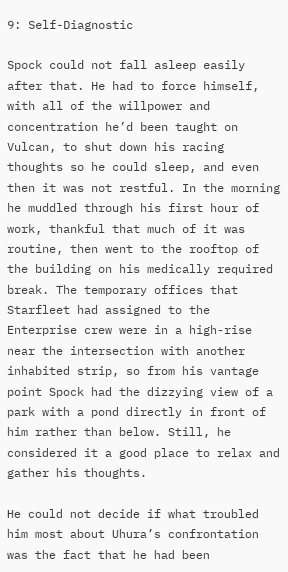9: Self-Diagnostic

Spock could not fall asleep easily after that. He had to force himself, with all of the willpower and concentration he’d been taught on Vulcan, to shut down his racing thoughts so he could sleep, and even then it was not restful. In the morning he muddled through his first hour of work, thankful that much of it was routine, then went to the rooftop of the building on his medically required break. The temporary offices that Starfleet had assigned to the Enterprise crew were in a high-rise near the intersection with another inhabited strip, so from his vantage point Spock had the dizzying view of a park with a pond directly in front of him rather than below. Still, he considered it a good place to relax and gather his thoughts.

He could not decide if what troubled him most about Uhura’s confrontation was the fact that he had been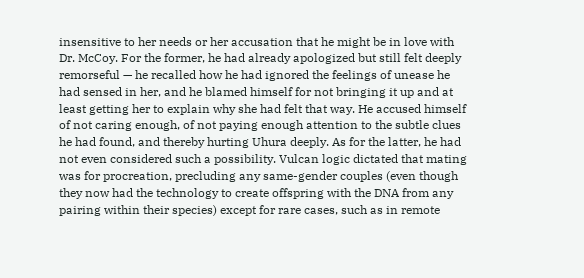insensitive to her needs or her accusation that he might be in love with Dr. McCoy. For the former, he had already apologized but still felt deeply remorseful — he recalled how he had ignored the feelings of unease he had sensed in her, and he blamed himself for not bringing it up and at least getting her to explain why she had felt that way. He accused himself of not caring enough, of not paying enough attention to the subtle clues he had found, and thereby hurting Uhura deeply. As for the latter, he had not even considered such a possibility. Vulcan logic dictated that mating was for procreation, precluding any same-gender couples (even though they now had the technology to create offspring with the DNA from any pairing within their species) except for rare cases, such as in remote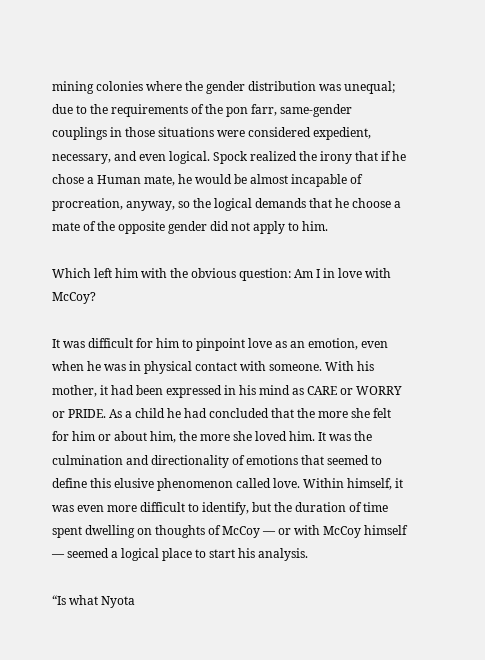mining colonies where the gender distribution was unequal; due to the requirements of the pon farr, same-gender couplings in those situations were considered expedient, necessary, and even logical. Spock realized the irony that if he chose a Human mate, he would be almost incapable of procreation, anyway, so the logical demands that he choose a mate of the opposite gender did not apply to him.

Which left him with the obvious question: Am I in love with McCoy?

It was difficult for him to pinpoint love as an emotion, even when he was in physical contact with someone. With his mother, it had been expressed in his mind as CARE or WORRY or PRIDE. As a child he had concluded that the more she felt for him or about him, the more she loved him. It was the culmination and directionality of emotions that seemed to define this elusive phenomenon called love. Within himself, it was even more difficult to identify, but the duration of time spent dwelling on thoughts of McCoy — or with McCoy himself — seemed a logical place to start his analysis.

“Is what Nyota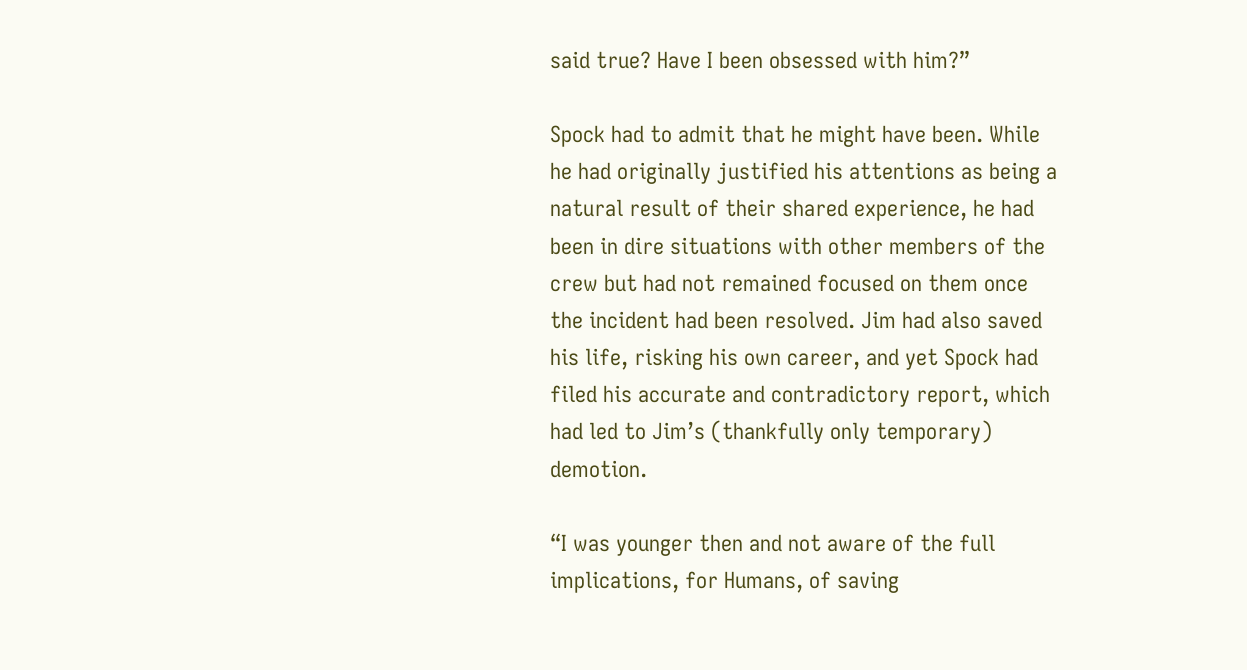said true? Have I been obsessed with him?”

Spock had to admit that he might have been. While he had originally justified his attentions as being a natural result of their shared experience, he had been in dire situations with other members of the crew but had not remained focused on them once the incident had been resolved. Jim had also saved his life, risking his own career, and yet Spock had filed his accurate and contradictory report, which had led to Jim’s (thankfully only temporary) demotion.

“I was younger then and not aware of the full implications, for Humans, of saving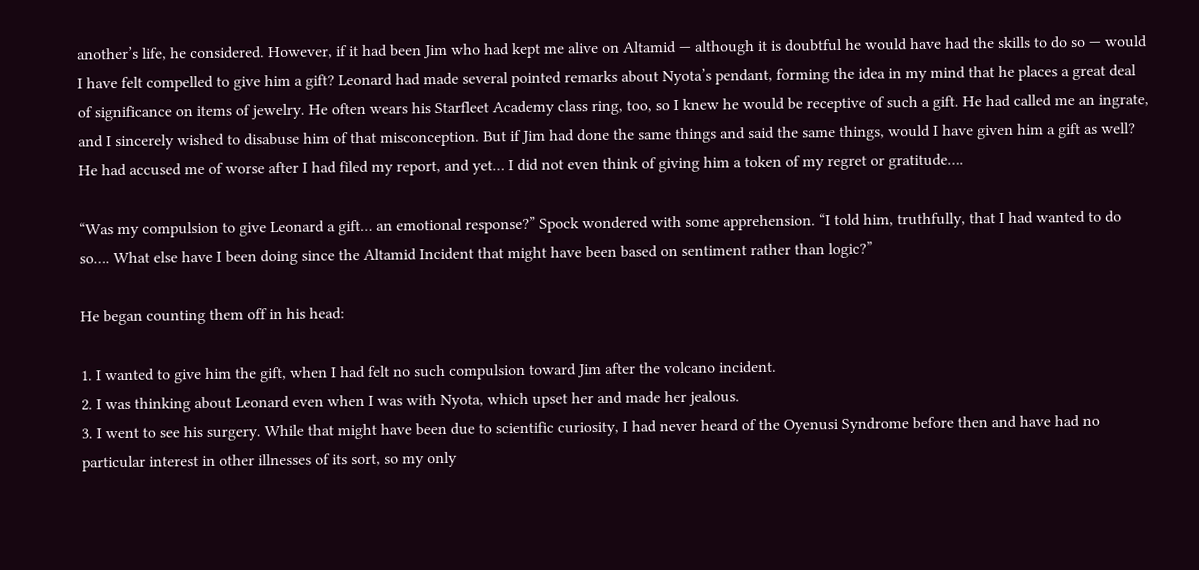another’s life, he considered. However, if it had been Jim who had kept me alive on Altamid — although it is doubtful he would have had the skills to do so — would I have felt compelled to give him a gift? Leonard had made several pointed remarks about Nyota’s pendant, forming the idea in my mind that he places a great deal of significance on items of jewelry. He often wears his Starfleet Academy class ring, too, so I knew he would be receptive of such a gift. He had called me an ingrate, and I sincerely wished to disabuse him of that misconception. But if Jim had done the same things and said the same things, would I have given him a gift as well? He had accused me of worse after I had filed my report, and yet… I did not even think of giving him a token of my regret or gratitude….

“Was my compulsion to give Leonard a gift… an emotional response?” Spock wondered with some apprehension. “I told him, truthfully, that I had wanted to do so…. What else have I been doing since the Altamid Incident that might have been based on sentiment rather than logic?”

He began counting them off in his head:

1. I wanted to give him the gift, when I had felt no such compulsion toward Jim after the volcano incident.
2. I was thinking about Leonard even when I was with Nyota, which upset her and made her jealous.
3. I went to see his surgery. While that might have been due to scientific curiosity, I had never heard of the Oyenusi Syndrome before then and have had no particular interest in other illnesses of its sort, so my only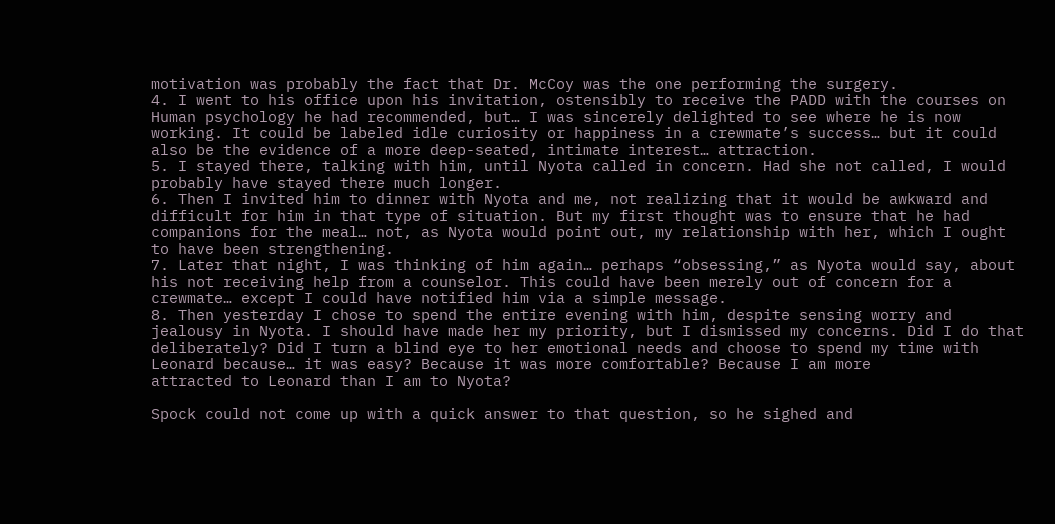motivation was probably the fact that Dr. McCoy was the one performing the surgery.
4. I went to his office upon his invitation, ostensibly to receive the PADD with the courses on Human psychology he had recommended, but… I was sincerely delighted to see where he is now working. It could be labeled idle curiosity or happiness in a crewmate’s success… but it could also be the evidence of a more deep-seated, intimate interest… attraction.
5. I stayed there, talking with him, until Nyota called in concern. Had she not called, I would probably have stayed there much longer.
6. Then I invited him to dinner with Nyota and me, not realizing that it would be awkward and difficult for him in that type of situation. But my first thought was to ensure that he had companions for the meal… not, as Nyota would point out, my relationship with her, which I ought to have been strengthening.
7. Later that night, I was thinking of him again… perhaps “obsessing,” as Nyota would say, about his not receiving help from a counselor. This could have been merely out of concern for a crewmate… except I could have notified him via a simple message.
8. Then yesterday I chose to spend the entire evening with him, despite sensing worry and jealousy in Nyota. I should have made her my priority, but I dismissed my concerns. Did I do that deliberately? Did I turn a blind eye to her emotional needs and choose to spend my time with Leonard because… it was easy? Because it was more comfortable? Because I am more
attracted to Leonard than I am to Nyota?

Spock could not come up with a quick answer to that question, so he sighed and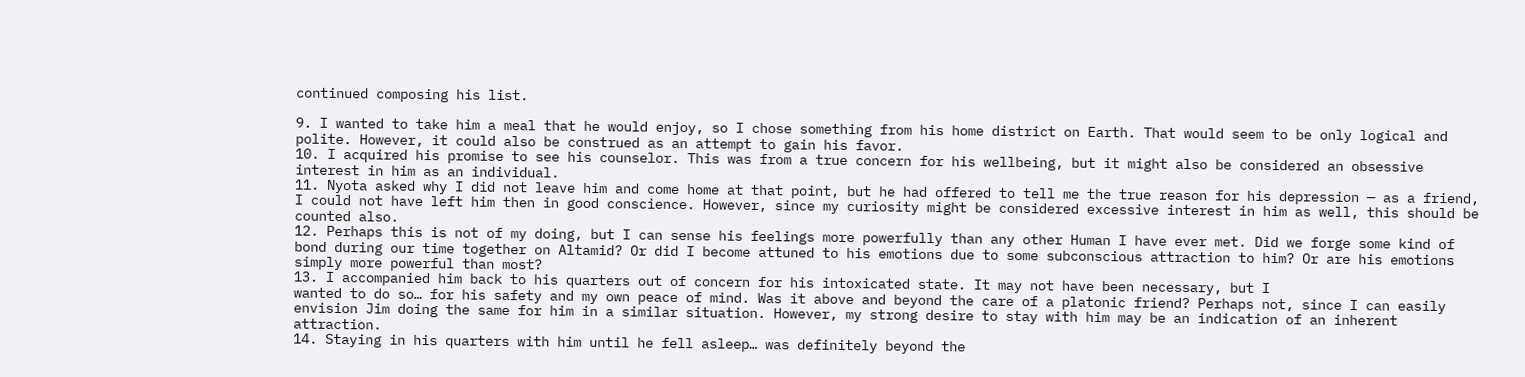continued composing his list.

9. I wanted to take him a meal that he would enjoy, so I chose something from his home district on Earth. That would seem to be only logical and polite. However, it could also be construed as an attempt to gain his favor.
10. I acquired his promise to see his counselor. This was from a true concern for his wellbeing, but it might also be considered an obsessive interest in him as an individual.
11. Nyota asked why I did not leave him and come home at that point, but he had offered to tell me the true reason for his depression — as a friend, I could not have left him then in good conscience. However, since my curiosity might be considered excessive interest in him as well, this should be counted also.
12. Perhaps this is not of my doing, but I can sense his feelings more powerfully than any other Human I have ever met. Did we forge some kind of bond during our time together on Altamid? Or did I become attuned to his emotions due to some subconscious attraction to him? Or are his emotions simply more powerful than most?
13. I accompanied him back to his quarters out of concern for his intoxicated state. It may not have been necessary, but I
wanted to do so… for his safety and my own peace of mind. Was it above and beyond the care of a platonic friend? Perhaps not, since I can easily envision Jim doing the same for him in a similar situation. However, my strong desire to stay with him may be an indication of an inherent attraction.
14. Staying in his quarters with him until he fell asleep… was definitely beyond the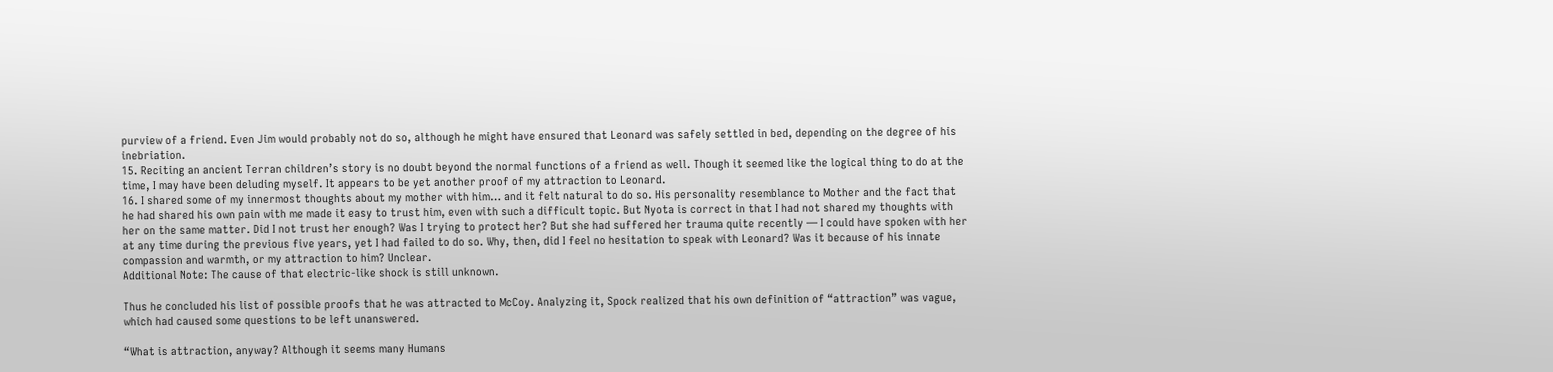purview of a friend. Even Jim would probably not do so, although he might have ensured that Leonard was safely settled in bed, depending on the degree of his inebriation.
15. Reciting an ancient Terran children’s story is no doubt beyond the normal functions of a friend as well. Though it seemed like the logical thing to do at the time, I may have been deluding myself. It appears to be yet another proof of my attraction to Leonard.
16. I shared some of my innermost thoughts about my mother with him… and it felt natural to do so. His personality resemblance to Mother and the fact that he had shared his own pain with me made it easy to trust him, even with such a difficult topic. But Nyota is correct in that I had not shared my thoughts with her on the same matter. Did I not trust her enough? Was I trying to protect her? But she had suffered her trauma quite recently — I could have spoken with her at any time during the previous five years, yet I had failed to do so. Why, then, did I feel no hesitation to speak with Leonard? Was it because of his innate compassion and warmth, or my attraction to him? Unclear.
Additional Note: The cause of that electric-like shock is still unknown.

Thus he concluded his list of possible proofs that he was attracted to McCoy. Analyzing it, Spock realized that his own definition of “attraction” was vague, which had caused some questions to be left unanswered.

“What is attraction, anyway? Although it seems many Humans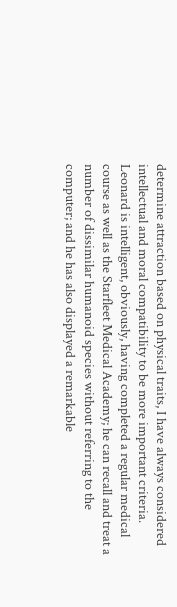determine attraction based on physical traits, I have always considered intellectual and moral compatibility to be more important criteria. Leonard is intelligent, obviously, having completed a regular medical course as well as the Starfleet Medical Academy; he can recall and treat a number of dissimilar humanoid species without referring to the computer; and he has also displayed a remarkable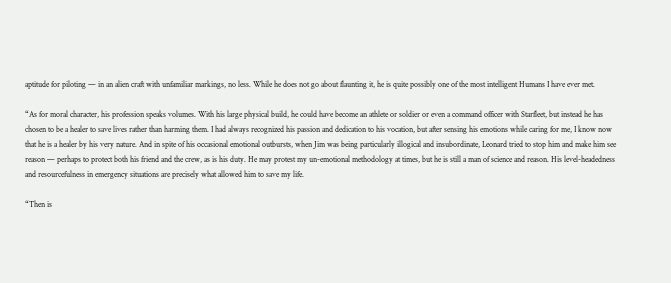aptitude for piloting — in an alien craft with unfamiliar markings, no less. While he does not go about flaunting it, he is quite possibly one of the most intelligent Humans I have ever met.

“As for moral character, his profession speaks volumes. With his large physical build, he could have become an athlete or soldier or even a command officer with Starfleet, but instead he has chosen to be a healer to save lives rather than harming them. I had always recognized his passion and dedication to his vocation, but after sensing his emotions while caring for me, I know now that he is a healer by his very nature. And in spite of his occasional emotional outbursts, when Jim was being particularly illogical and insubordinate, Leonard tried to stop him and make him see reason — perhaps to protect both his friend and the crew, as is his duty. He may protest my un-emotional methodology at times, but he is still a man of science and reason. His level-headedness and resourcefulness in emergency situations are precisely what allowed him to save my life.

“Then is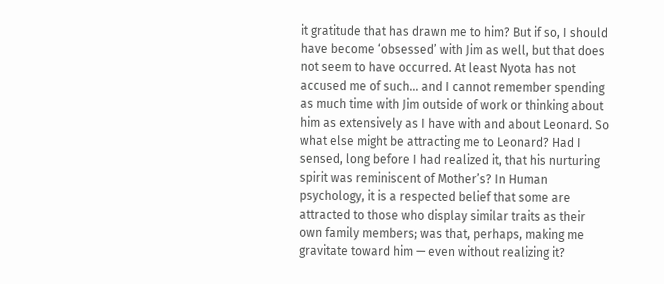it gratitude that has drawn me to him? But if so, I should have become ‘obsessed’ with Jim as well, but that does not seem to have occurred. At least Nyota has not accused me of such… and I cannot remember spending as much time with Jim outside of work or thinking about him as extensively as I have with and about Leonard. So what else might be attracting me to Leonard? Had I sensed, long before I had realized it, that his nurturing spirit was reminiscent of Mother’s? In Human psychology, it is a respected belief that some are attracted to those who display similar traits as their own family members; was that, perhaps, making me gravitate toward him — even without realizing it?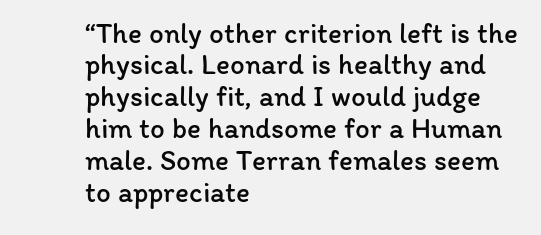“The only other criterion left is the physical. Leonard is healthy and physically fit, and I would judge him to be handsome for a Human male. Some Terran females seem to appreciate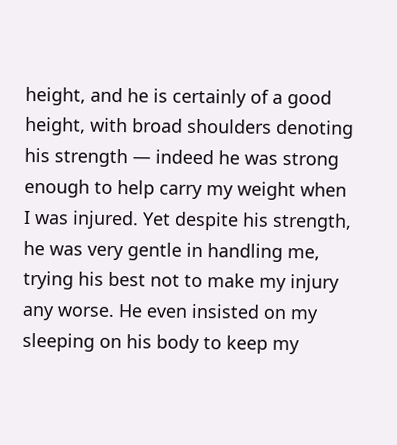height, and he is certainly of a good height, with broad shoulders denoting his strength — indeed he was strong enough to help carry my weight when I was injured. Yet despite his strength, he was very gentle in handling me, trying his best not to make my injury any worse. He even insisted on my sleeping on his body to keep my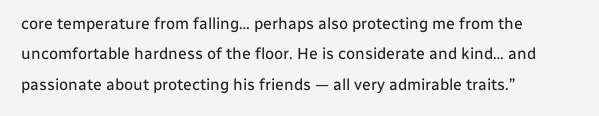core temperature from falling… perhaps also protecting me from the uncomfortable hardness of the floor. He is considerate and kind… and passionate about protecting his friends — all very admirable traits.”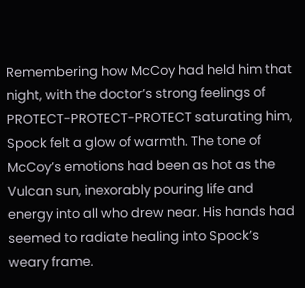Remembering how McCoy had held him that night, with the doctor’s strong feelings of PROTECT-PROTECT-PROTECT saturating him, Spock felt a glow of warmth. The tone of McCoy’s emotions had been as hot as the Vulcan sun, inexorably pouring life and energy into all who drew near. His hands had seemed to radiate healing into Spock’s weary frame.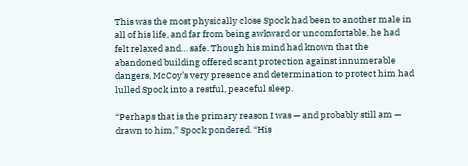This was the most physically close Spock had been to another male in all of his life, and far from being awkward or uncomfortable, he had felt relaxed and… safe. Though his mind had known that the abandoned building offered scant protection against innumerable dangers, McCoy’s very presence and determination to protect him had lulled Spock into a restful, peaceful sleep.

“Perhaps that is the primary reason I was — and probably still am — drawn to him,” Spock pondered. “His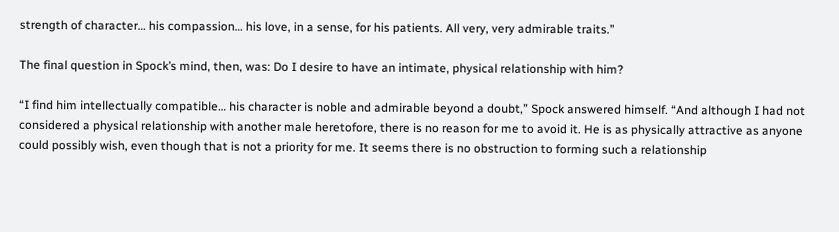strength of character… his compassion… his love, in a sense, for his patients. All very, very admirable traits.”

The final question in Spock’s mind, then, was: Do I desire to have an intimate, physical relationship with him?

“I find him intellectually compatible… his character is noble and admirable beyond a doubt,” Spock answered himself. “And although I had not considered a physical relationship with another male heretofore, there is no reason for me to avoid it. He is as physically attractive as anyone could possibly wish, even though that is not a priority for me. It seems there is no obstruction to forming such a relationship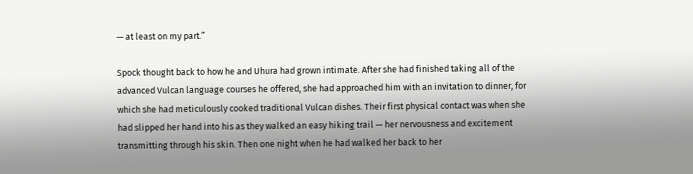— at least on my part.”

Spock thought back to how he and Uhura had grown intimate. After she had finished taking all of the advanced Vulcan language courses he offered, she had approached him with an invitation to dinner, for which she had meticulously cooked traditional Vulcan dishes. Their first physical contact was when she had slipped her hand into his as they walked an easy hiking trail — her nervousness and excitement transmitting through his skin. Then one night when he had walked her back to her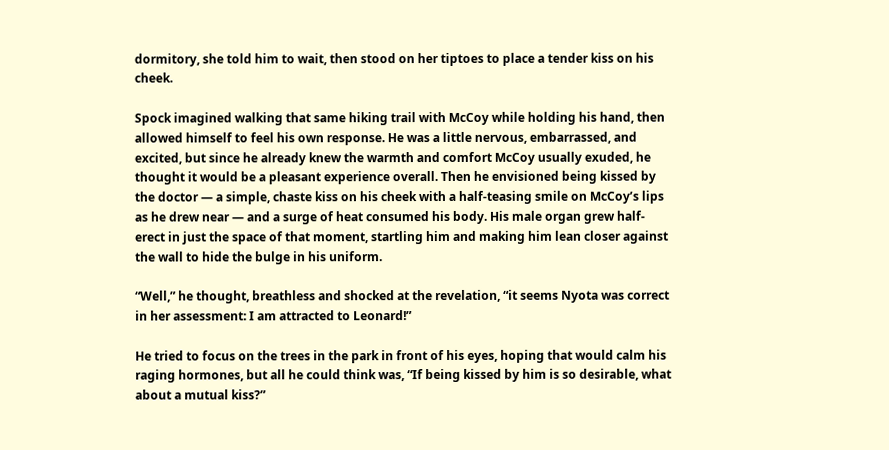dormitory, she told him to wait, then stood on her tiptoes to place a tender kiss on his cheek.

Spock imagined walking that same hiking trail with McCoy while holding his hand, then allowed himself to feel his own response. He was a little nervous, embarrassed, and excited, but since he already knew the warmth and comfort McCoy usually exuded, he thought it would be a pleasant experience overall. Then he envisioned being kissed by the doctor — a simple, chaste kiss on his cheek with a half-teasing smile on McCoy’s lips as he drew near — and a surge of heat consumed his body. His male organ grew half-erect in just the space of that moment, startling him and making him lean closer against the wall to hide the bulge in his uniform.

“Well,” he thought, breathless and shocked at the revelation, “it seems Nyota was correct in her assessment: I am attracted to Leonard!”

He tried to focus on the trees in the park in front of his eyes, hoping that would calm his raging hormones, but all he could think was, “If being kissed by him is so desirable, what about a mutual kiss?”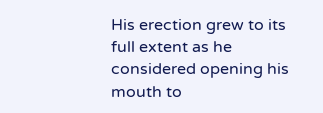His erection grew to its full extent as he considered opening his mouth to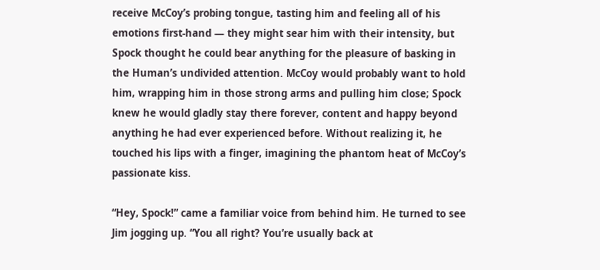receive McCoy’s probing tongue, tasting him and feeling all of his emotions first-hand — they might sear him with their intensity, but Spock thought he could bear anything for the pleasure of basking in the Human’s undivided attention. McCoy would probably want to hold him, wrapping him in those strong arms and pulling him close; Spock knew he would gladly stay there forever, content and happy beyond anything he had ever experienced before. Without realizing it, he touched his lips with a finger, imagining the phantom heat of McCoy’s passionate kiss.

“Hey, Spock!” came a familiar voice from behind him. He turned to see Jim jogging up. “You all right? You’re usually back at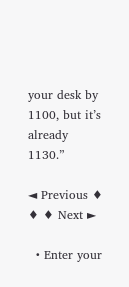your desk by 1100, but it’s already 1130.”

◄ Previous ♦ ♦ ♦ Next ►

  • Enter your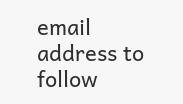email address to follow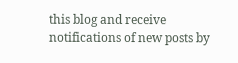this blog and receive notifications of new posts by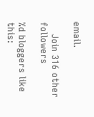email.

    Join 316 other followers

%d bloggers like this: